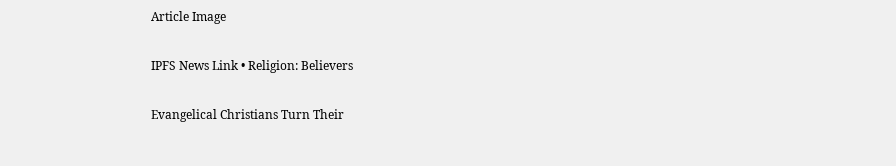Article Image

IPFS News Link • Religion: Believers

Evangelical Christians Turn Their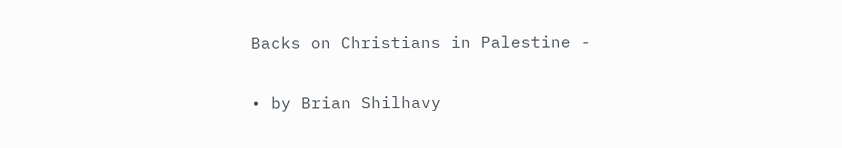Backs on Christians in Palestine -

• by Brian Shilhavy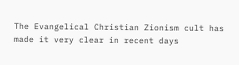The Evangelical Christian Zionism cult has made it very clear in recent days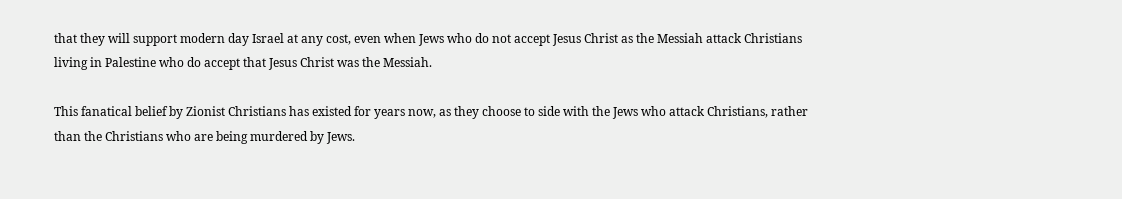that they will support modern day Israel at any cost, even when Jews who do not accept Jesus Christ as the Messiah attack Christians living in Palestine who do accept that Jesus Christ was the Messiah.

This fanatical belief by Zionist Christians has existed for years now, as they choose to side with the Jews who attack Christians, rather than the Christians who are being murdered by Jews.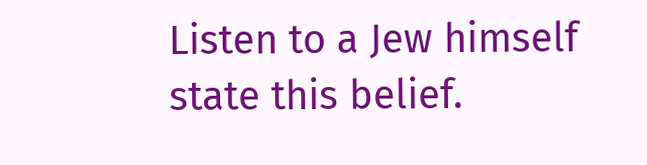Listen to a Jew himself state this belief.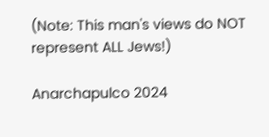(Note: This man's views do NOT represent ALL Jews!)

Anarchapulco 2024